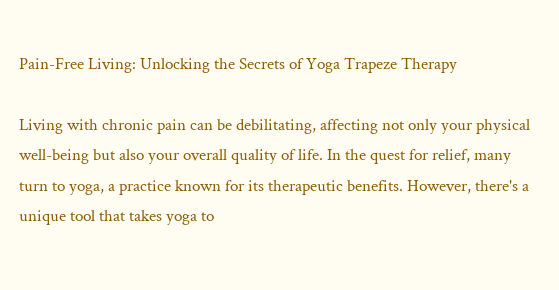Pain-Free Living: Unlocking the Secrets of Yoga Trapeze Therapy

Living with chronic pain can be debilitating, affecting not only your physical well-being but also your overall quality of life. In the quest for relief, many turn to yoga, a practice known for its therapeutic benefits. However, there's a unique tool that takes yoga to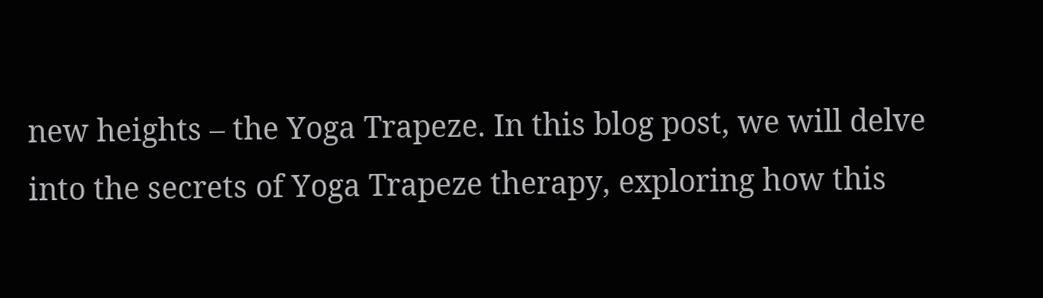new heights – the Yoga Trapeze. In this blog post, we will delve into the secrets of Yoga Trapeze therapy, exploring how this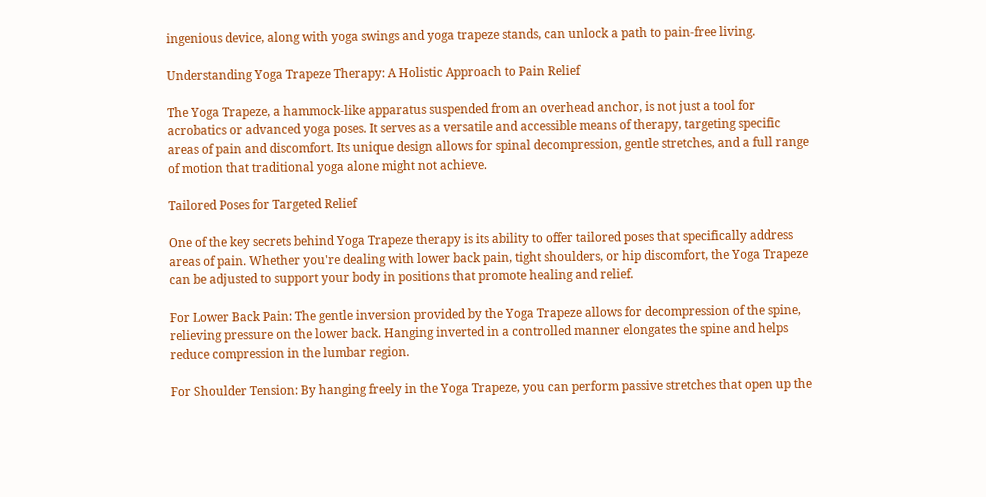ingenious device, along with yoga swings and yoga trapeze stands, can unlock a path to pain-free living.

Understanding Yoga Trapeze Therapy: A Holistic Approach to Pain Relief

The Yoga Trapeze, a hammock-like apparatus suspended from an overhead anchor, is not just a tool for acrobatics or advanced yoga poses. It serves as a versatile and accessible means of therapy, targeting specific areas of pain and discomfort. Its unique design allows for spinal decompression, gentle stretches, and a full range of motion that traditional yoga alone might not achieve.

Tailored Poses for Targeted Relief

One of the key secrets behind Yoga Trapeze therapy is its ability to offer tailored poses that specifically address areas of pain. Whether you're dealing with lower back pain, tight shoulders, or hip discomfort, the Yoga Trapeze can be adjusted to support your body in positions that promote healing and relief.

For Lower Back Pain: The gentle inversion provided by the Yoga Trapeze allows for decompression of the spine, relieving pressure on the lower back. Hanging inverted in a controlled manner elongates the spine and helps reduce compression in the lumbar region.

For Shoulder Tension: By hanging freely in the Yoga Trapeze, you can perform passive stretches that open up the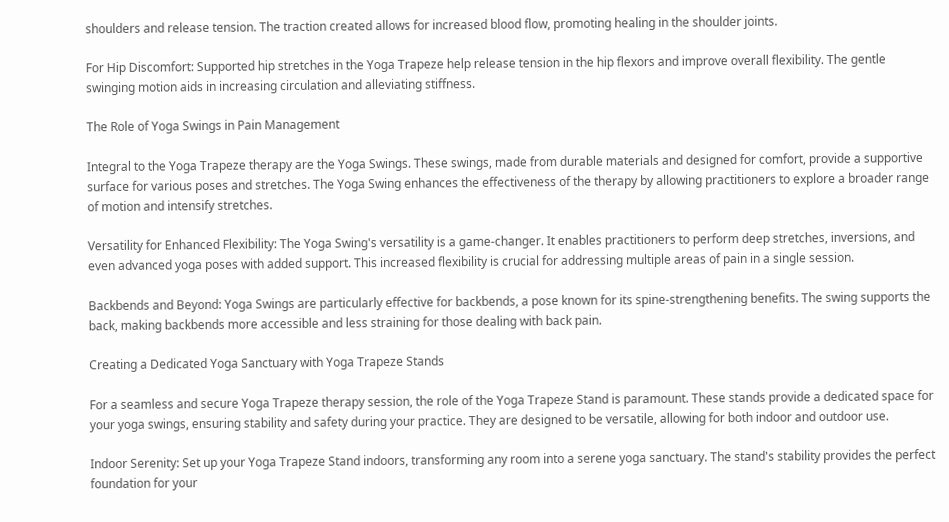shoulders and release tension. The traction created allows for increased blood flow, promoting healing in the shoulder joints.

For Hip Discomfort: Supported hip stretches in the Yoga Trapeze help release tension in the hip flexors and improve overall flexibility. The gentle swinging motion aids in increasing circulation and alleviating stiffness.

The Role of Yoga Swings in Pain Management

Integral to the Yoga Trapeze therapy are the Yoga Swings. These swings, made from durable materials and designed for comfort, provide a supportive surface for various poses and stretches. The Yoga Swing enhances the effectiveness of the therapy by allowing practitioners to explore a broader range of motion and intensify stretches.

Versatility for Enhanced Flexibility: The Yoga Swing's versatility is a game-changer. It enables practitioners to perform deep stretches, inversions, and even advanced yoga poses with added support. This increased flexibility is crucial for addressing multiple areas of pain in a single session.

Backbends and Beyond: Yoga Swings are particularly effective for backbends, a pose known for its spine-strengthening benefits. The swing supports the back, making backbends more accessible and less straining for those dealing with back pain.

Creating a Dedicated Yoga Sanctuary with Yoga Trapeze Stands

For a seamless and secure Yoga Trapeze therapy session, the role of the Yoga Trapeze Stand is paramount. These stands provide a dedicated space for your yoga swings, ensuring stability and safety during your practice. They are designed to be versatile, allowing for both indoor and outdoor use.

Indoor Serenity: Set up your Yoga Trapeze Stand indoors, transforming any room into a serene yoga sanctuary. The stand's stability provides the perfect foundation for your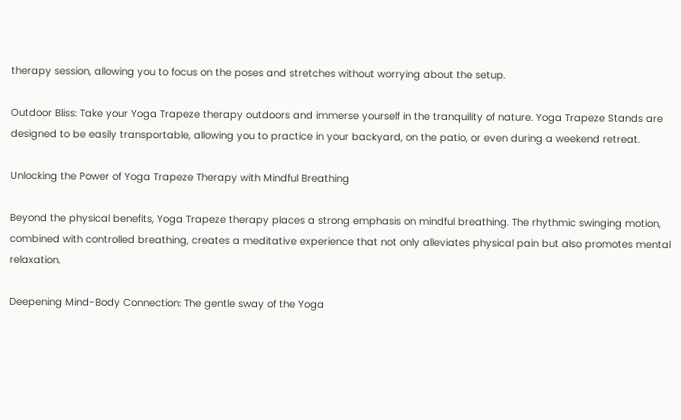therapy session, allowing you to focus on the poses and stretches without worrying about the setup.

Outdoor Bliss: Take your Yoga Trapeze therapy outdoors and immerse yourself in the tranquility of nature. Yoga Trapeze Stands are designed to be easily transportable, allowing you to practice in your backyard, on the patio, or even during a weekend retreat.

Unlocking the Power of Yoga Trapeze Therapy with Mindful Breathing

Beyond the physical benefits, Yoga Trapeze therapy places a strong emphasis on mindful breathing. The rhythmic swinging motion, combined with controlled breathing, creates a meditative experience that not only alleviates physical pain but also promotes mental relaxation.

Deepening Mind-Body Connection: The gentle sway of the Yoga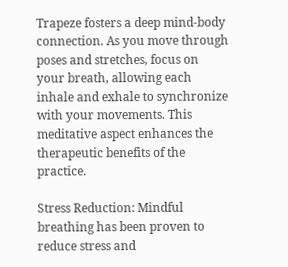Trapeze fosters a deep mind-body connection. As you move through poses and stretches, focus on your breath, allowing each inhale and exhale to synchronize with your movements. This meditative aspect enhances the therapeutic benefits of the practice.

Stress Reduction: Mindful breathing has been proven to reduce stress and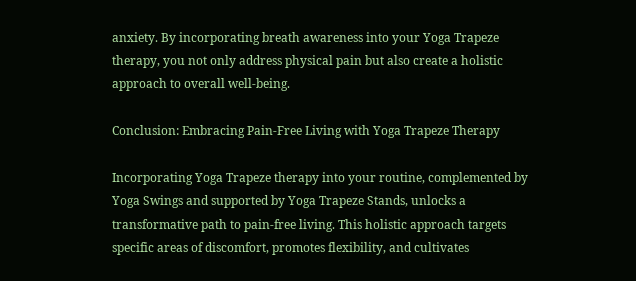anxiety. By incorporating breath awareness into your Yoga Trapeze therapy, you not only address physical pain but also create a holistic approach to overall well-being.

Conclusion: Embracing Pain-Free Living with Yoga Trapeze Therapy

Incorporating Yoga Trapeze therapy into your routine, complemented by Yoga Swings and supported by Yoga Trapeze Stands, unlocks a transformative path to pain-free living. This holistic approach targets specific areas of discomfort, promotes flexibility, and cultivates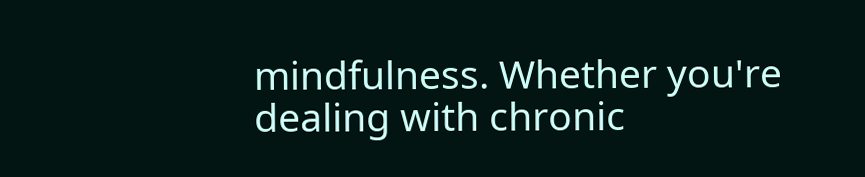mindfulness. Whether you're dealing with chronic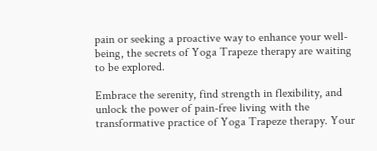pain or seeking a proactive way to enhance your well-being, the secrets of Yoga Trapeze therapy are waiting to be explored.

Embrace the serenity, find strength in flexibility, and unlock the power of pain-free living with the transformative practice of Yoga Trapeze therapy. Your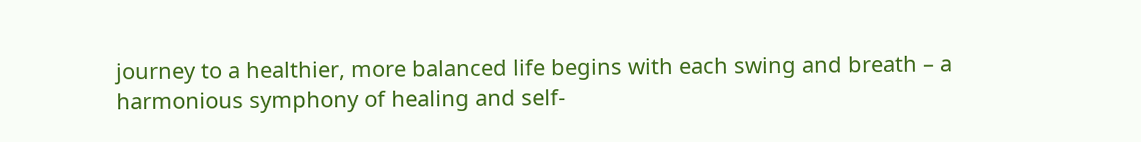journey to a healthier, more balanced life begins with each swing and breath – a harmonious symphony of healing and self-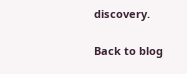discovery.

Back to blog